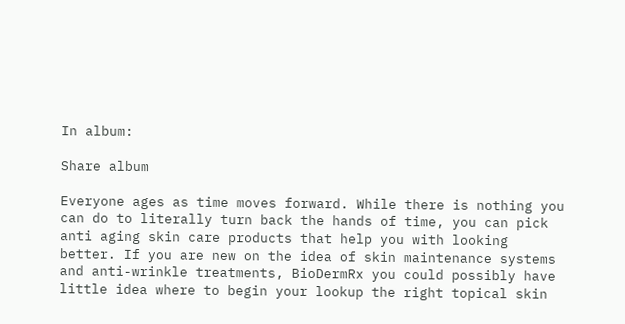In album:

Share album

Everyone ages as time moves forward. While there is nothing you can do to literally turn back the hands of time, you can pick anti aging skin care products that help you with looking better. If you are new on the idea of skin maintenance systems and anti-wrinkle treatments, BioDermRx you could possibly have little idea where to begin your lookup the right topical skin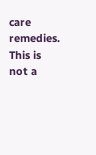care remedies. This is not a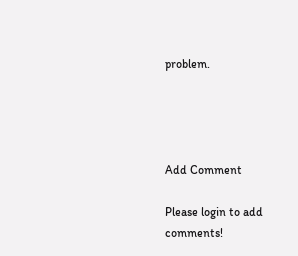problem.




Add Comment

Please login to add comments!